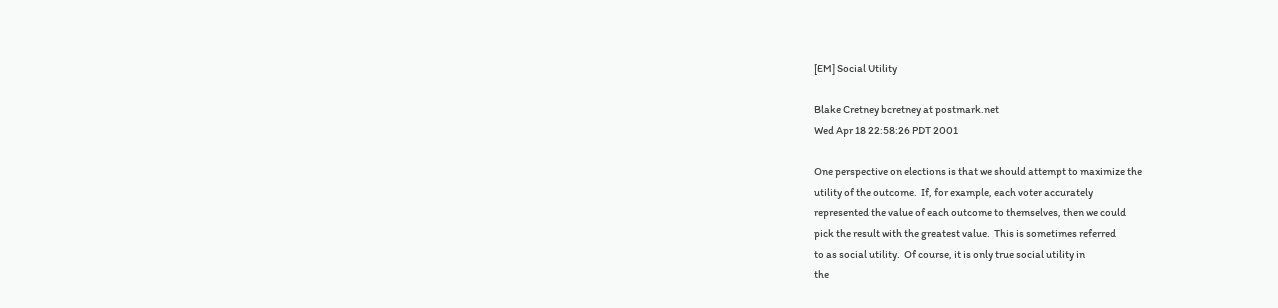[EM] Social Utility

Blake Cretney bcretney at postmark.net
Wed Apr 18 22:58:26 PDT 2001

One perspective on elections is that we should attempt to maximize the
utility of the outcome.  If, for example, each voter accurately
represented the value of each outcome to themselves, then we could
pick the result with the greatest value.  This is sometimes referred
to as social utility.  Of course, it is only true social utility in
the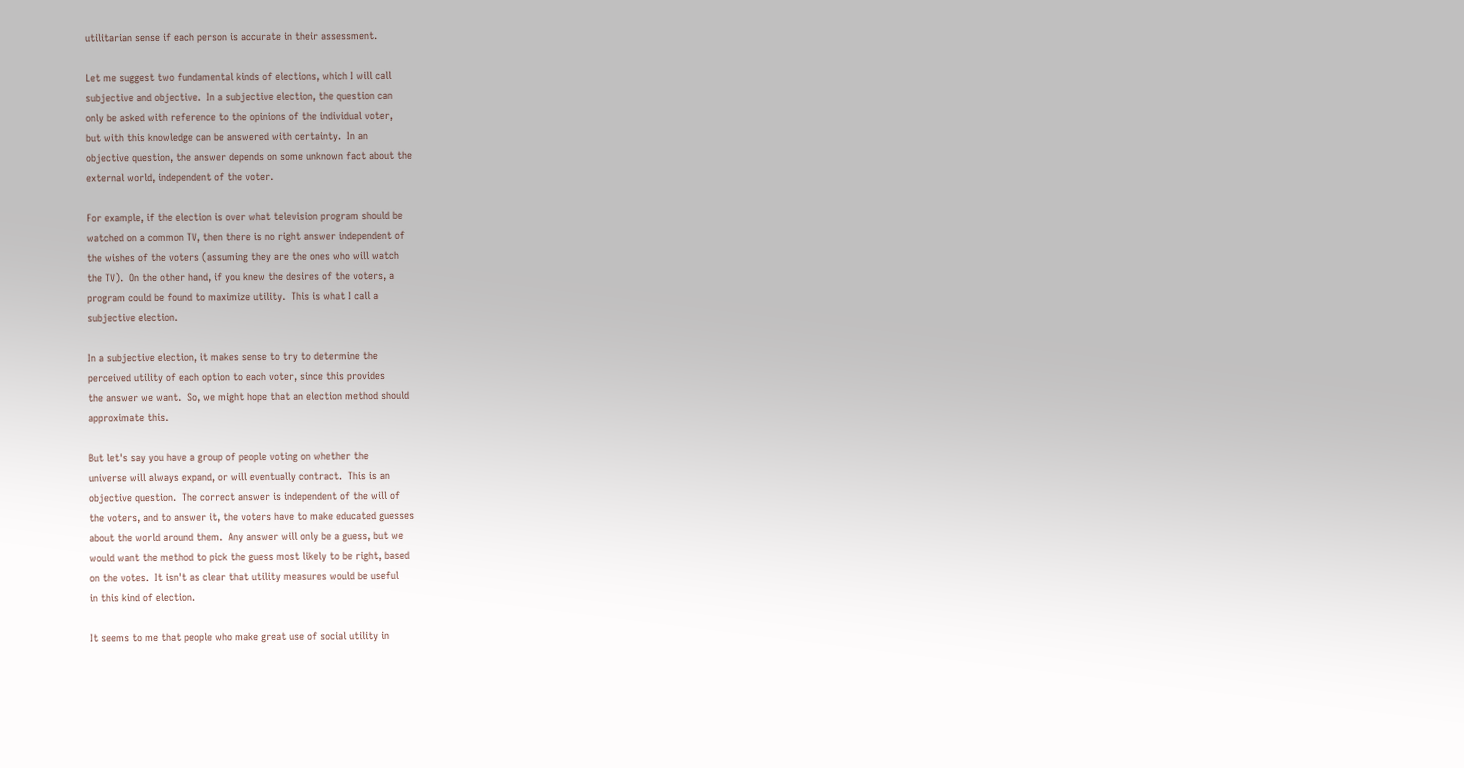utilitarian sense if each person is accurate in their assessment.

Let me suggest two fundamental kinds of elections, which I will call
subjective and objective.  In a subjective election, the question can
only be asked with reference to the opinions of the individual voter,
but with this knowledge can be answered with certainty.  In an
objective question, the answer depends on some unknown fact about the
external world, independent of the voter.

For example, if the election is over what television program should be
watched on a common TV, then there is no right answer independent of
the wishes of the voters (assuming they are the ones who will watch
the TV).  On the other hand, if you knew the desires of the voters, a
program could be found to maximize utility.  This is what I call a
subjective election.

In a subjective election, it makes sense to try to determine the
perceived utility of each option to each voter, since this provides
the answer we want.  So, we might hope that an election method should
approximate this.

But let's say you have a group of people voting on whether the
universe will always expand, or will eventually contract.  This is an
objective question.  The correct answer is independent of the will of
the voters, and to answer it, the voters have to make educated guesses
about the world around them.  Any answer will only be a guess, but we
would want the method to pick the guess most likely to be right, based
on the votes.  It isn't as clear that utility measures would be useful
in this kind of election.

It seems to me that people who make great use of social utility in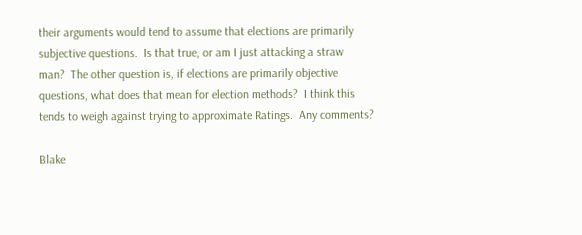their arguments would tend to assume that elections are primarily
subjective questions.  Is that true, or am I just attacking a straw
man?  The other question is, if elections are primarily objective
questions, what does that mean for election methods?  I think this
tends to weigh against trying to approximate Ratings.  Any comments?

Blake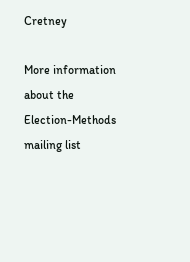Cretney

More information about the Election-Methods mailing list